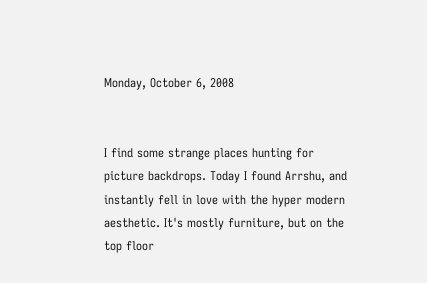Monday, October 6, 2008


I find some strange places hunting for picture backdrops. Today I found Arrshu, and instantly fell in love with the hyper modern aesthetic. It's mostly furniture, but on the top floor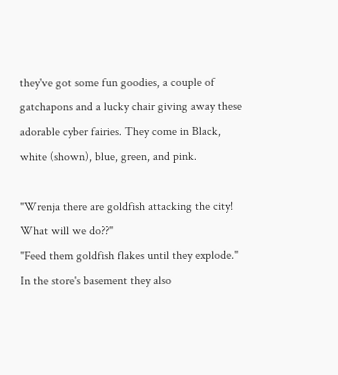they've got some fun goodies, a couple of gatchapons and a lucky chair giving away these adorable cyber fairies. They come in Black, white (shown), blue, green, and pink.

"Wrenja there are goldfish attacking the city! What will we do??"
"Feed them goldfish flakes until they explode."
In the store's basement they also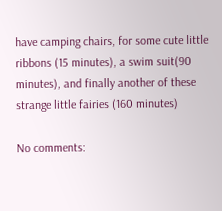have camping chairs, for some cute little ribbons (15 minutes), a swim suit(90 minutes), and finally another of these strange little fairies (160 minutes)

No comments: